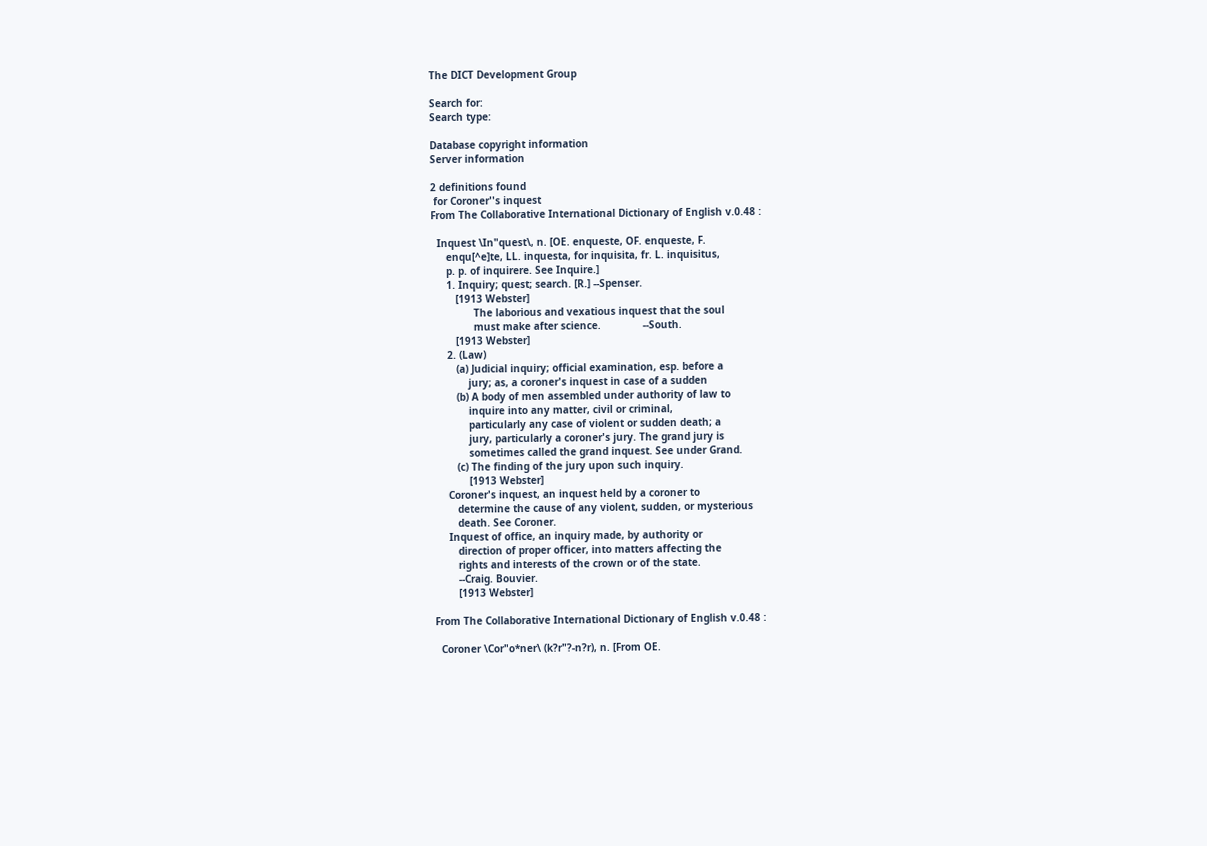The DICT Development Group

Search for:
Search type:

Database copyright information
Server information

2 definitions found
 for Coroner''s inquest
From The Collaborative International Dictionary of English v.0.48 :

  Inquest \In"quest\, n. [OE. enqueste, OF. enqueste, F.
     enqu[^e]te, LL. inquesta, for inquisita, fr. L. inquisitus,
     p. p. of inquirere. See Inquire.]
     1. Inquiry; quest; search. [R.] --Spenser.
        [1913 Webster]
              The laborious and vexatious inquest that the soul
              must make after science.              --South.
        [1913 Webster]
     2. (Law)
        (a) Judicial inquiry; official examination, esp. before a
            jury; as, a coroner's inquest in case of a sudden
        (b) A body of men assembled under authority of law to
            inquire into any matter, civil or criminal,
            particularly any case of violent or sudden death; a
            jury, particularly a coroner's jury. The grand jury is
            sometimes called the grand inquest. See under Grand.
        (c) The finding of the jury upon such inquiry.
            [1913 Webster]
     Coroner's inquest, an inquest held by a coroner to
        determine the cause of any violent, sudden, or mysterious
        death. See Coroner.
     Inquest of office, an inquiry made, by authority or
        direction of proper officer, into matters affecting the
        rights and interests of the crown or of the state.
        --Craig. Bouvier.
        [1913 Webster]

From The Collaborative International Dictionary of English v.0.48 :

  Coroner \Cor"o*ner\ (k?r"?-n?r), n. [From OE.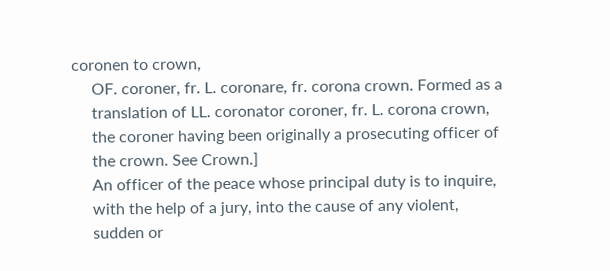coronen to crown,
     OF. coroner, fr. L. coronare, fr. corona crown. Formed as a
     translation of LL. coronator coroner, fr. L. corona crown,
     the coroner having been originally a prosecuting officer of
     the crown. See Crown.]
     An officer of the peace whose principal duty is to inquire,
     with the help of a jury, into the cause of any violent,
     sudden or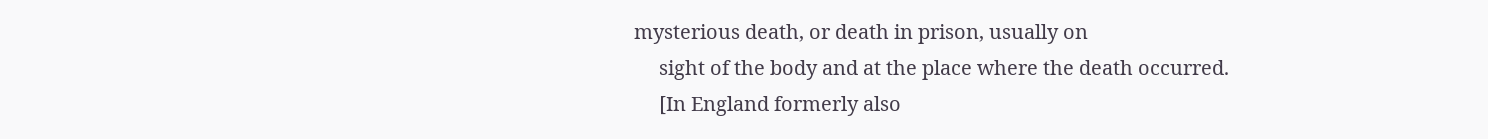mysterious death, or death in prison, usually on
     sight of the body and at the place where the death occurred.
     [In England formerly also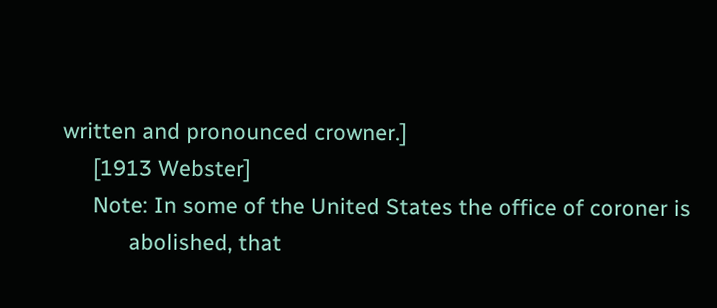written and pronounced crowner.]
     [1913 Webster]
     Note: In some of the United States the office of coroner is
           abolished, that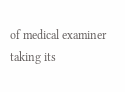of medical examiner taking its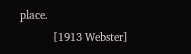place.
           [1913 Webster]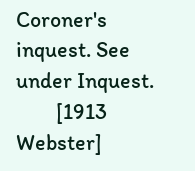Coroner's inquest. See under Inquest.
        [1913 Webster]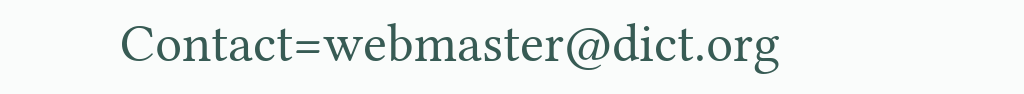Contact=webmaster@dict.org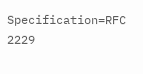Specification=RFC 2229